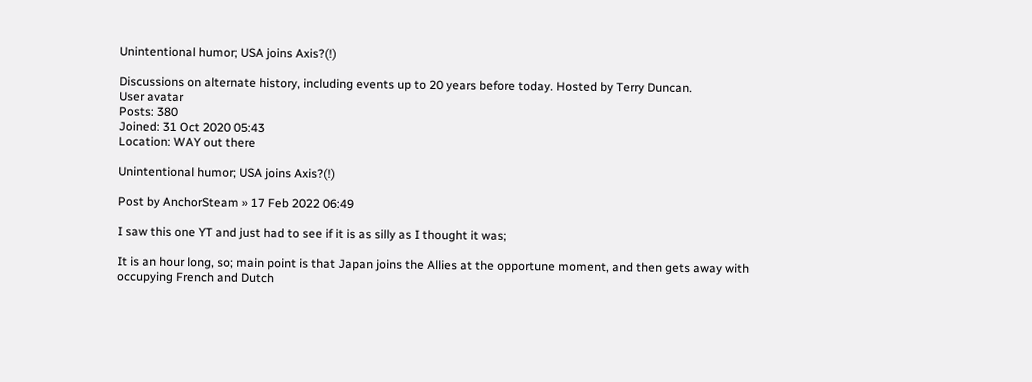Unintentional humor; USA joins Axis?(!)

Discussions on alternate history, including events up to 20 years before today. Hosted by Terry Duncan.
User avatar
Posts: 380
Joined: 31 Oct 2020 05:43
Location: WAY out there

Unintentional humor; USA joins Axis?(!)

Post by AnchorSteam » 17 Feb 2022 06:49

I saw this one YT and just had to see if it is as silly as I thought it was;

It is an hour long, so; main point is that Japan joins the Allies at the opportune moment, and then gets away with occupying French and Dutch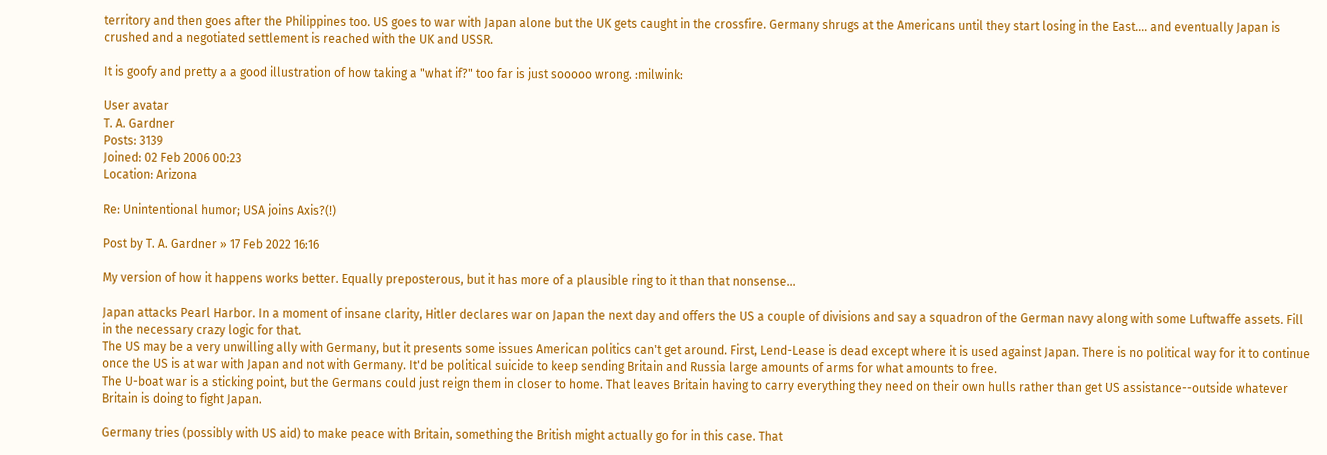territory and then goes after the Philippines too. US goes to war with Japan alone but the UK gets caught in the crossfire. Germany shrugs at the Americans until they start losing in the East.... and eventually Japan is crushed and a negotiated settlement is reached with the UK and USSR.

It is goofy and pretty a a good illustration of how taking a "what if?" too far is just sooooo wrong. :milwink:

User avatar
T. A. Gardner
Posts: 3139
Joined: 02 Feb 2006 00:23
Location: Arizona

Re: Unintentional humor; USA joins Axis?(!)

Post by T. A. Gardner » 17 Feb 2022 16:16

My version of how it happens works better. Equally preposterous, but it has more of a plausible ring to it than that nonsense...

Japan attacks Pearl Harbor. In a moment of insane clarity, Hitler declares war on Japan the next day and offers the US a couple of divisions and say a squadron of the German navy along with some Luftwaffe assets. Fill in the necessary crazy logic for that.
The US may be a very unwilling ally with Germany, but it presents some issues American politics can't get around. First, Lend-Lease is dead except where it is used against Japan. There is no political way for it to continue once the US is at war with Japan and not with Germany. It'd be political suicide to keep sending Britain and Russia large amounts of arms for what amounts to free.
The U-boat war is a sticking point, but the Germans could just reign them in closer to home. That leaves Britain having to carry everything they need on their own hulls rather than get US assistance--outside whatever Britain is doing to fight Japan.

Germany tries (possibly with US aid) to make peace with Britain, something the British might actually go for in this case. That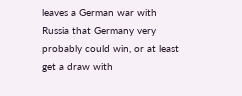leaves a German war with Russia that Germany very probably could win, or at least get a draw with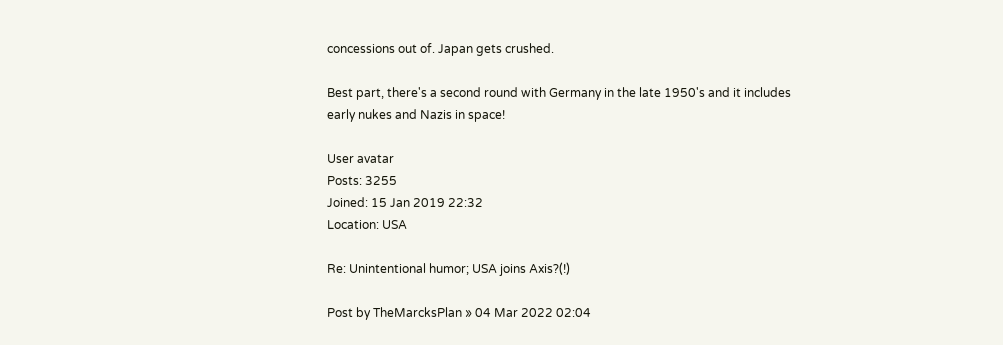concessions out of. Japan gets crushed.

Best part, there's a second round with Germany in the late 1950's and it includes early nukes and Nazis in space!

User avatar
Posts: 3255
Joined: 15 Jan 2019 22:32
Location: USA

Re: Unintentional humor; USA joins Axis?(!)

Post by TheMarcksPlan » 04 Mar 2022 02:04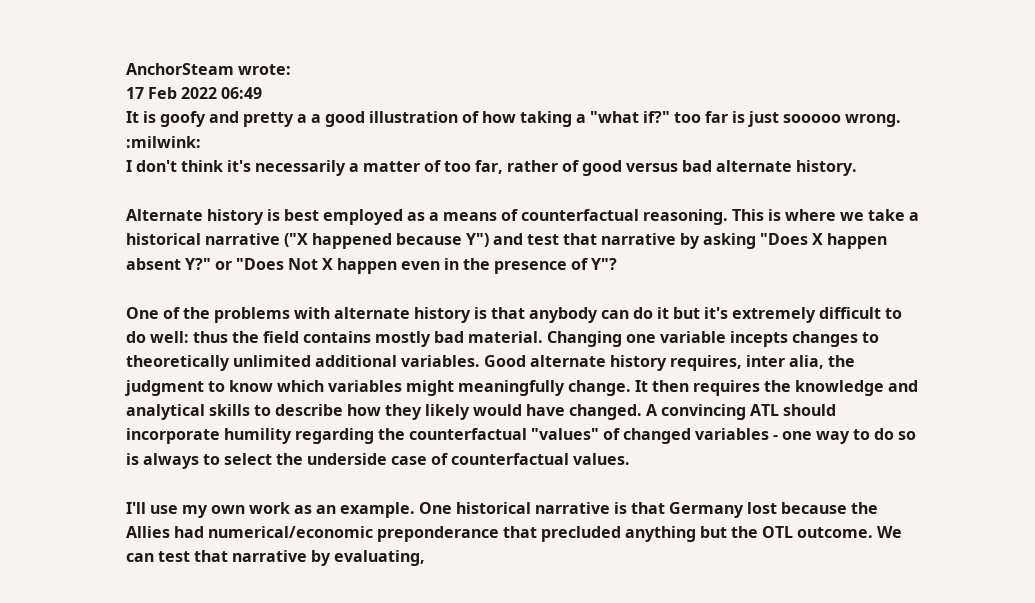AnchorSteam wrote:
17 Feb 2022 06:49
It is goofy and pretty a a good illustration of how taking a "what if?" too far is just sooooo wrong. :milwink:
I don't think it's necessarily a matter of too far, rather of good versus bad alternate history.

Alternate history is best employed as a means of counterfactual reasoning. This is where we take a historical narrative ("X happened because Y") and test that narrative by asking "Does X happen absent Y?" or "Does Not X happen even in the presence of Y"?

One of the problems with alternate history is that anybody can do it but it's extremely difficult to do well: thus the field contains mostly bad material. Changing one variable incepts changes to theoretically unlimited additional variables. Good alternate history requires, inter alia, the judgment to know which variables might meaningfully change. It then requires the knowledge and analytical skills to describe how they likely would have changed. A convincing ATL should incorporate humility regarding the counterfactual "values" of changed variables - one way to do so is always to select the underside case of counterfactual values.

I'll use my own work as an example. One historical narrative is that Germany lost because the Allies had numerical/economic preponderance that precluded anything but the OTL outcome. We can test that narrative by evaluating,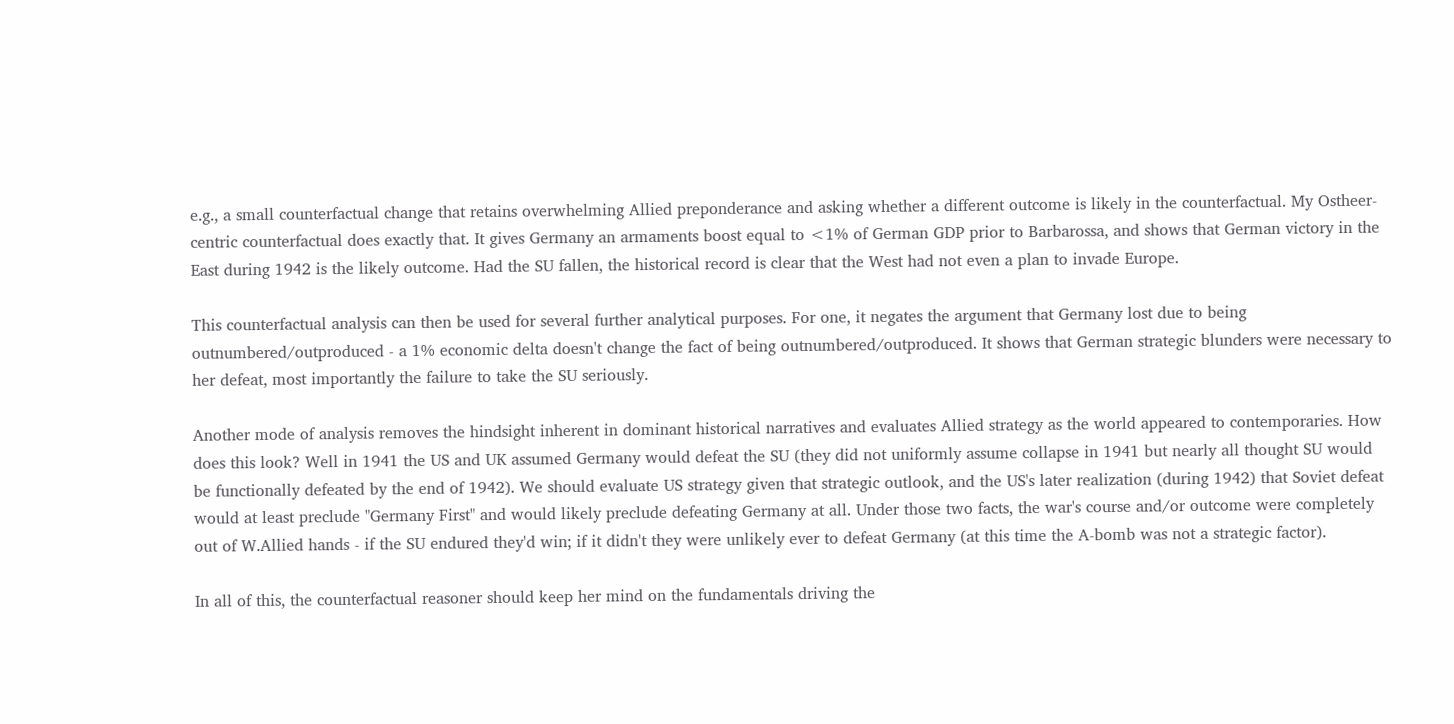e.g., a small counterfactual change that retains overwhelming Allied preponderance and asking whether a different outcome is likely in the counterfactual. My Ostheer-centric counterfactual does exactly that. It gives Germany an armaments boost equal to <1% of German GDP prior to Barbarossa, and shows that German victory in the East during 1942 is the likely outcome. Had the SU fallen, the historical record is clear that the West had not even a plan to invade Europe.

This counterfactual analysis can then be used for several further analytical purposes. For one, it negates the argument that Germany lost due to being outnumbered/outproduced - a 1% economic delta doesn't change the fact of being outnumbered/outproduced. It shows that German strategic blunders were necessary to her defeat, most importantly the failure to take the SU seriously.

Another mode of analysis removes the hindsight inherent in dominant historical narratives and evaluates Allied strategy as the world appeared to contemporaries. How does this look? Well in 1941 the US and UK assumed Germany would defeat the SU (they did not uniformly assume collapse in 1941 but nearly all thought SU would be functionally defeated by the end of 1942). We should evaluate US strategy given that strategic outlook, and the US's later realization (during 1942) that Soviet defeat would at least preclude "Germany First" and would likely preclude defeating Germany at all. Under those two facts, the war's course and/or outcome were completely out of W.Allied hands - if the SU endured they'd win; if it didn't they were unlikely ever to defeat Germany (at this time the A-bomb was not a strategic factor).

In all of this, the counterfactual reasoner should keep her mind on the fundamentals driving the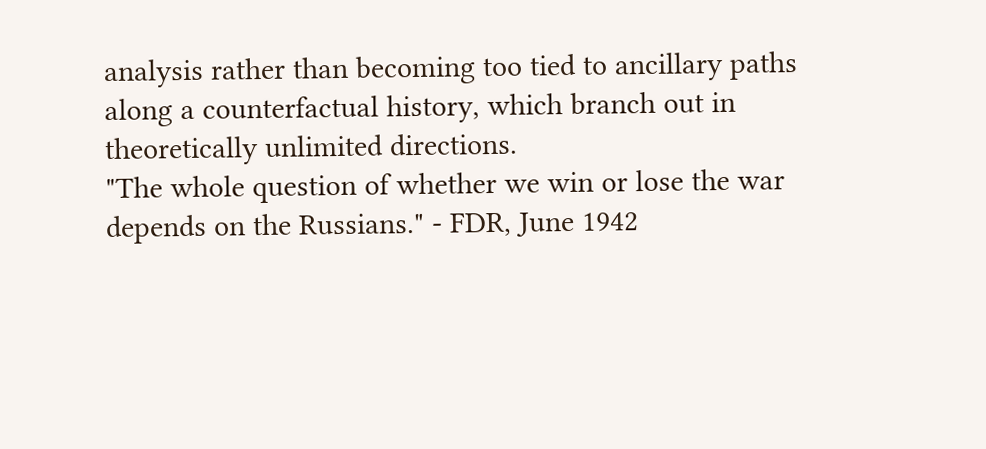analysis rather than becoming too tied to ancillary paths along a counterfactual history, which branch out in theoretically unlimited directions.
"The whole question of whether we win or lose the war depends on the Russians." - FDR, June 1942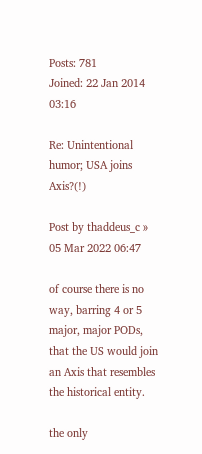Posts: 781
Joined: 22 Jan 2014 03:16

Re: Unintentional humor; USA joins Axis?(!)

Post by thaddeus_c » 05 Mar 2022 06:47

of course there is no way, barring 4 or 5 major, major PODs, that the US would join an Axis that resembles the historical entity.

the only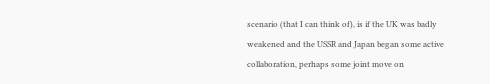scenario (that I can think of), is if the UK was badly weakened and the USSR and Japan began some active collaboration, perhaps some joint move on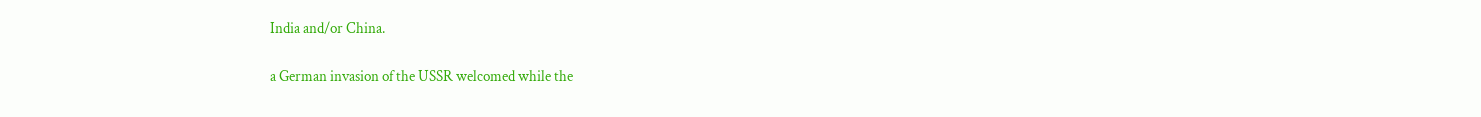India and/or China.

a German invasion of the USSR welcomed while the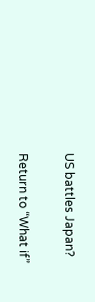US battles Japan?

Return to “What if”